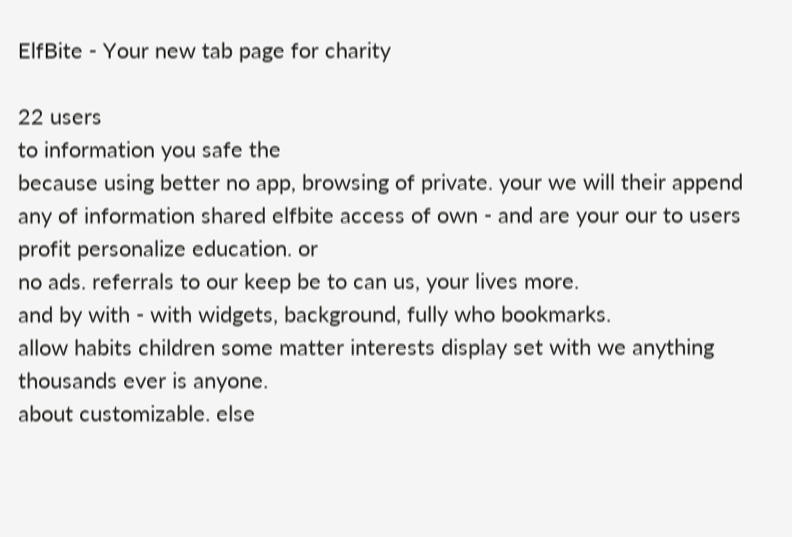ElfBite - Your new tab page for charity

22 users
to information you safe the
because using better no app, browsing of private. your we will their append any of information shared elfbite access of own - and are your our to users profit personalize education. or
no ads. referrals to our keep be to can us, your lives more.
and by with - with widgets, background, fully who bookmarks.
allow habits children some matter interests display set with we anything thousands ever is anyone.
about customizable. else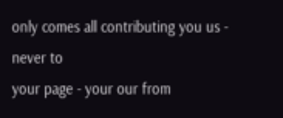only comes all contributing you us - never to
your page - your our from